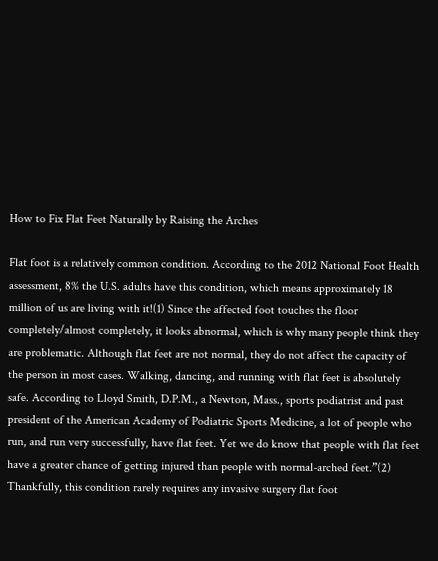How to Fix Flat Feet Naturally by Raising the Arches

Flat foot is a relatively common condition. According to the 2012 National Foot Health assessment, 8% the U.S. adults have this condition, which means approximately 18 million of us are living with it!(1) Since the affected foot touches the floor completely/almost completely, it looks abnormal, which is why many people think they are problematic. Although flat feet are not normal, they do not affect the capacity of the person in most cases. Walking, dancing, and running with flat feet is absolutely safe. According to Lloyd Smith, D.P.M., a Newton, Mass., sports podiatrist and past president of the American Academy of Podiatric Sports Medicine, a lot of people who run, and run very successfully, have flat feet. Yet we do know that people with flat feet have a greater chance of getting injured than people with normal-arched feet.”(2) Thankfully, this condition rarely requires any invasive surgery flat foot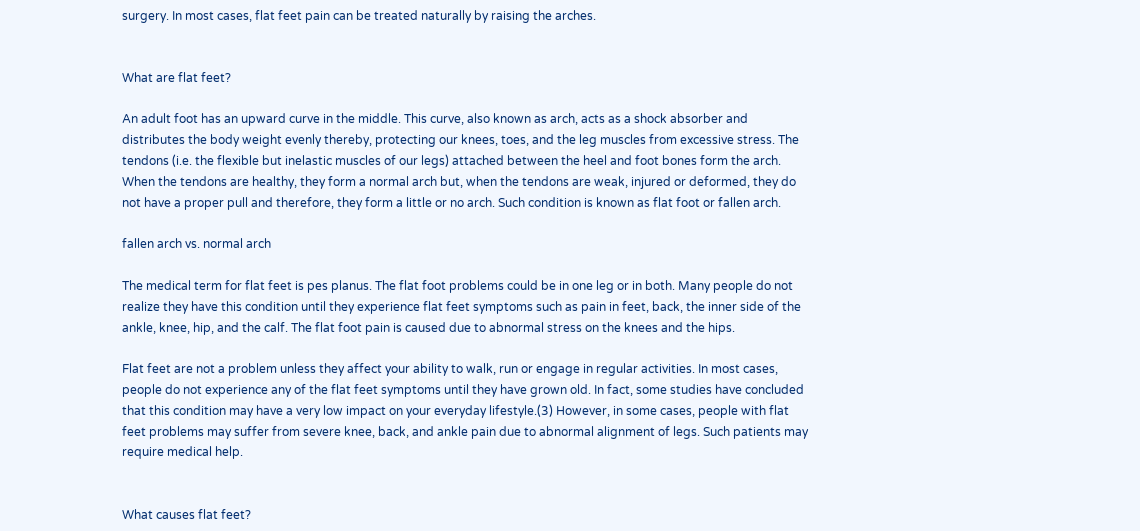surgery. In most cases, flat feet pain can be treated naturally by raising the arches.


What are flat feet?

An adult foot has an upward curve in the middle. This curve, also known as arch, acts as a shock absorber and distributes the body weight evenly thereby, protecting our knees, toes, and the leg muscles from excessive stress. The tendons (i.e. the flexible but inelastic muscles of our legs) attached between the heel and foot bones form the arch. When the tendons are healthy, they form a normal arch but, when the tendons are weak, injured or deformed, they do not have a proper pull and therefore, they form a little or no arch. Such condition is known as flat foot or fallen arch.

fallen arch vs. normal arch

The medical term for flat feet is pes planus. The flat foot problems could be in one leg or in both. Many people do not realize they have this condition until they experience flat feet symptoms such as pain in feet, back, the inner side of the ankle, knee, hip, and the calf. The flat foot pain is caused due to abnormal stress on the knees and the hips.

Flat feet are not a problem unless they affect your ability to walk, run or engage in regular activities. In most cases, people do not experience any of the flat feet symptoms until they have grown old. In fact, some studies have concluded that this condition may have a very low impact on your everyday lifestyle.(3) However, in some cases, people with flat feet problems may suffer from severe knee, back, and ankle pain due to abnormal alignment of legs. Such patients may require medical help.


What causes flat feet?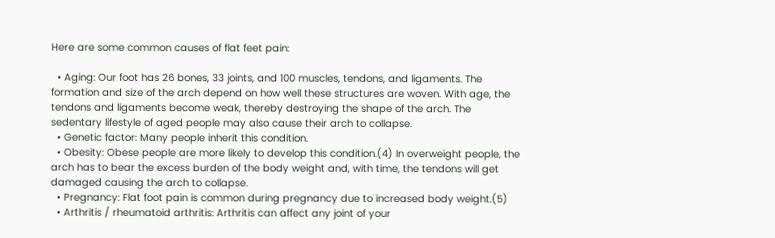Here are some common causes of flat feet pain:

  • Aging: Our foot has 26 bones, 33 joints, and 100 muscles, tendons, and ligaments. The formation and size of the arch depend on how well these structures are woven. With age, the tendons and ligaments become weak, thereby destroying the shape of the arch. The sedentary lifestyle of aged people may also cause their arch to collapse.
  • Genetic factor: Many people inherit this condition.
  • Obesity: Obese people are more likely to develop this condition.(4) In overweight people, the arch has to bear the excess burden of the body weight and, with time, the tendons will get damaged causing the arch to collapse.
  • Pregnancy: Flat foot pain is common during pregnancy due to increased body weight.(5)
  • Arthritis / rheumatoid arthritis: Arthritis can affect any joint of your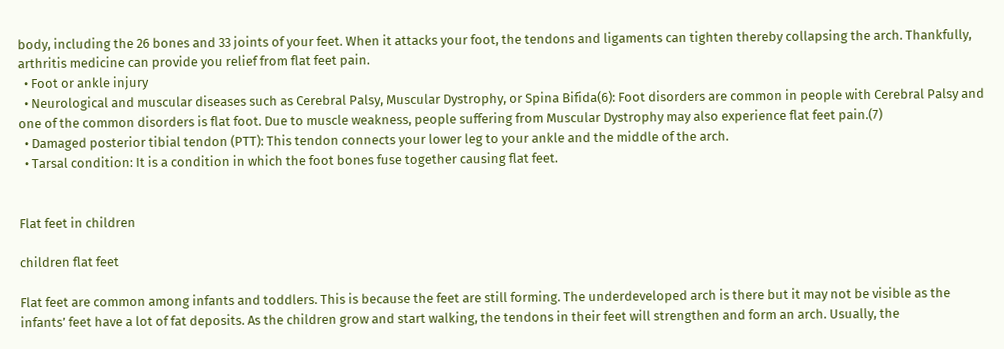body, including the 26 bones and 33 joints of your feet. When it attacks your foot, the tendons and ligaments can tighten thereby collapsing the arch. Thankfully, arthritis medicine can provide you relief from flat feet pain.
  • Foot or ankle injury
  • Neurological and muscular diseases such as Cerebral Palsy, Muscular Dystrophy, or Spina Bifida(6): Foot disorders are common in people with Cerebral Palsy and one of the common disorders is flat foot. Due to muscle weakness, people suffering from Muscular Dystrophy may also experience flat feet pain.(7)
  • Damaged posterior tibial tendon (PTT): This tendon connects your lower leg to your ankle and the middle of the arch.
  • Tarsal condition: It is a condition in which the foot bones fuse together causing flat feet.


Flat feet in children

children flat feet

Flat feet are common among infants and toddlers. This is because the feet are still forming. The underdeveloped arch is there but it may not be visible as the infants’ feet have a lot of fat deposits. As the children grow and start walking, the tendons in their feet will strengthen and form an arch. Usually, the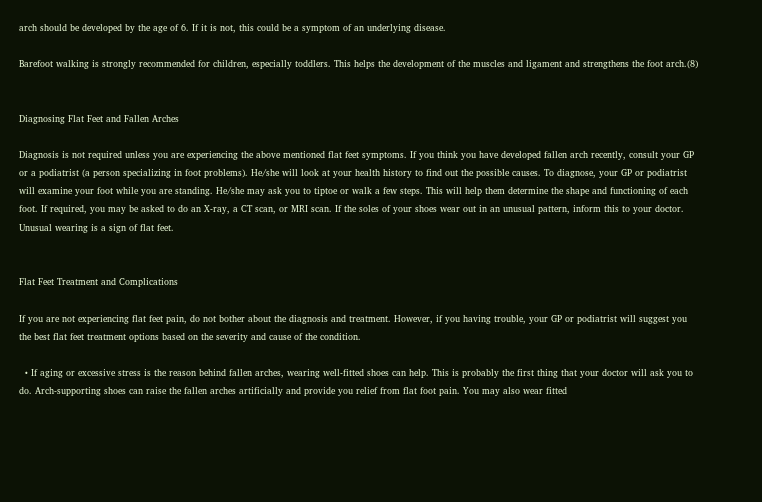arch should be developed by the age of 6. If it is not, this could be a symptom of an underlying disease.

Barefoot walking is strongly recommended for children, especially toddlers. This helps the development of the muscles and ligament and strengthens the foot arch.(8)


Diagnosing Flat Feet and Fallen Arches

Diagnosis is not required unless you are experiencing the above mentioned flat feet symptoms. If you think you have developed fallen arch recently, consult your GP or a podiatrist (a person specializing in foot problems). He/she will look at your health history to find out the possible causes. To diagnose, your GP or podiatrist will examine your foot while you are standing. He/she may ask you to tiptoe or walk a few steps. This will help them determine the shape and functioning of each foot. If required, you may be asked to do an X-ray, a CT scan, or MRI scan. If the soles of your shoes wear out in an unusual pattern, inform this to your doctor. Unusual wearing is a sign of flat feet.


Flat Feet Treatment and Complications

If you are not experiencing flat feet pain, do not bother about the diagnosis and treatment. However, if you having trouble, your GP or podiatrist will suggest you the best flat feet treatment options based on the severity and cause of the condition.

  • If aging or excessive stress is the reason behind fallen arches, wearing well-fitted shoes can help. This is probably the first thing that your doctor will ask you to do. Arch-supporting shoes can raise the fallen arches artificially and provide you relief from flat foot pain. You may also wear fitted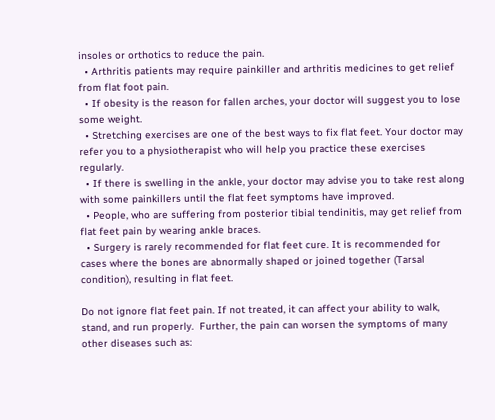insoles or orthotics to reduce the pain.
  • Arthritis patients may require painkiller and arthritis medicines to get relief from flat foot pain.
  • If obesity is the reason for fallen arches, your doctor will suggest you to lose some weight.
  • Stretching exercises are one of the best ways to fix flat feet. Your doctor may refer you to a physiotherapist who will help you practice these exercises regularly.
  • If there is swelling in the ankle, your doctor may advise you to take rest along with some painkillers until the flat feet symptoms have improved.
  • People, who are suffering from posterior tibial tendinitis, may get relief from flat feet pain by wearing ankle braces.
  • Surgery is rarely recommended for flat feet cure. It is recommended for cases where the bones are abnormally shaped or joined together (Tarsal condition), resulting in flat feet.

Do not ignore flat feet pain. If not treated, it can affect your ability to walk, stand, and run properly.  Further, the pain can worsen the symptoms of many other diseases such as: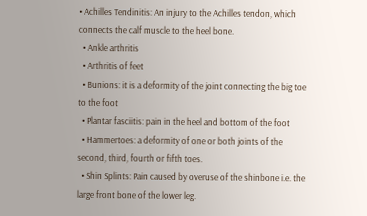• Achilles Tendinitis: An injury to the Achilles tendon, which connects the calf muscle to the heel bone.
  • Ankle arthritis
  • Arthritis of feet
  • Bunions: it is a deformity of the joint connecting the big toe to the foot
  • Plantar fasciitis: pain in the heel and bottom of the foot
  • Hammertoes: a deformity of one or both joints of the second, third, fourth or fifth toes.
  • Shin Splints: Pain caused by overuse of the shinbone i.e. the large front bone of the lower leg.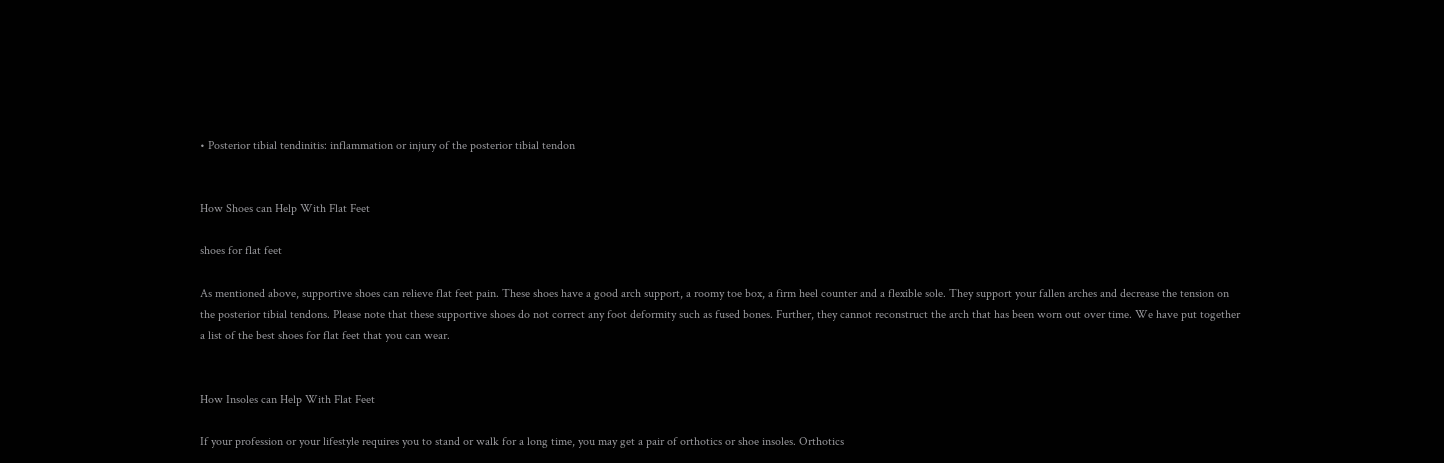• Posterior tibial tendinitis: inflammation or injury of the posterior tibial tendon


How Shoes can Help With Flat Feet

shoes for flat feet

As mentioned above, supportive shoes can relieve flat feet pain. These shoes have a good arch support, a roomy toe box, a firm heel counter and a flexible sole. They support your fallen arches and decrease the tension on the posterior tibial tendons. Please note that these supportive shoes do not correct any foot deformity such as fused bones. Further, they cannot reconstruct the arch that has been worn out over time. We have put together a list of the best shoes for flat feet that you can wear.


How Insoles can Help With Flat Feet

If your profession or your lifestyle requires you to stand or walk for a long time, you may get a pair of orthotics or shoe insoles. Orthotics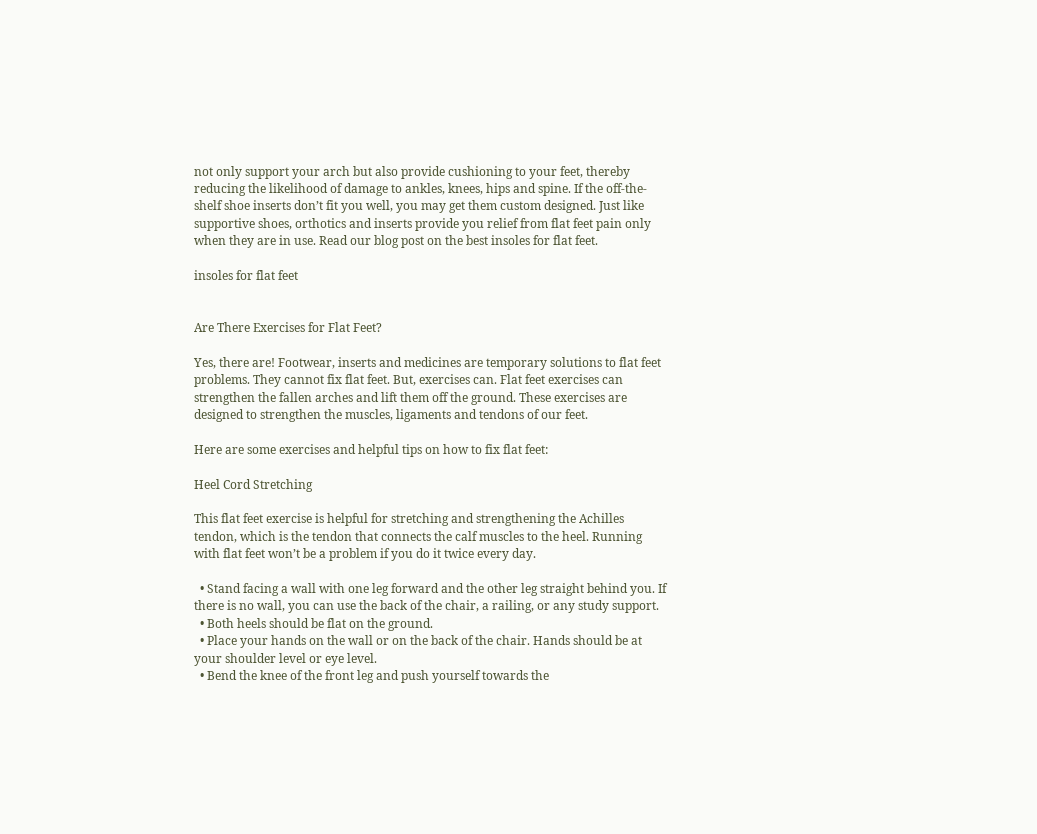not only support your arch but also provide cushioning to your feet, thereby reducing the likelihood of damage to ankles, knees, hips and spine. If the off-the-shelf shoe inserts don’t fit you well, you may get them custom designed. Just like supportive shoes, orthotics and inserts provide you relief from flat feet pain only when they are in use. Read our blog post on the best insoles for flat feet.

insoles for flat feet


Are There Exercises for Flat Feet?

Yes, there are! Footwear, inserts and medicines are temporary solutions to flat feet problems. They cannot fix flat feet. But, exercises can. Flat feet exercises can strengthen the fallen arches and lift them off the ground. These exercises are designed to strengthen the muscles, ligaments and tendons of our feet.

Here are some exercises and helpful tips on how to fix flat feet:

Heel Cord Stretching

This flat feet exercise is helpful for stretching and strengthening the Achilles tendon, which is the tendon that connects the calf muscles to the heel. Running with flat feet won’t be a problem if you do it twice every day.

  • Stand facing a wall with one leg forward and the other leg straight behind you. If there is no wall, you can use the back of the chair, a railing, or any study support.
  • Both heels should be flat on the ground.
  • Place your hands on the wall or on the back of the chair. Hands should be at your shoulder level or eye level.
  • Bend the knee of the front leg and push yourself towards the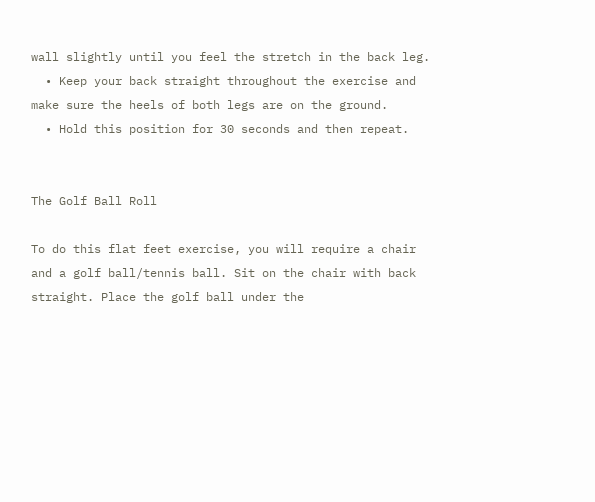wall slightly until you feel the stretch in the back leg.
  • Keep your back straight throughout the exercise and make sure the heels of both legs are on the ground.
  • Hold this position for 30 seconds and then repeat.


The Golf Ball Roll

To do this flat feet exercise, you will require a chair and a golf ball/tennis ball. Sit on the chair with back straight. Place the golf ball under the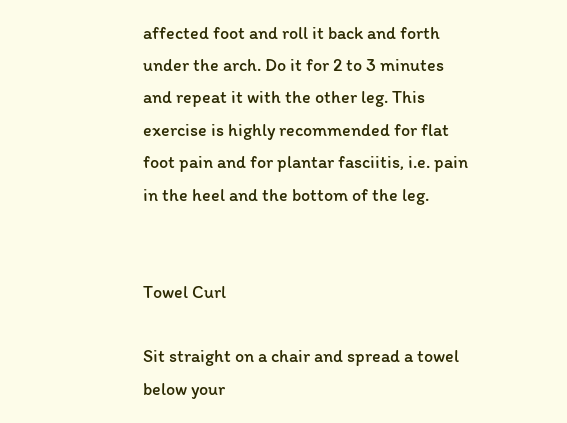affected foot and roll it back and forth under the arch. Do it for 2 to 3 minutes and repeat it with the other leg. This exercise is highly recommended for flat foot pain and for plantar fasciitis, i.e. pain in the heel and the bottom of the leg.


Towel Curl

Sit straight on a chair and spread a towel below your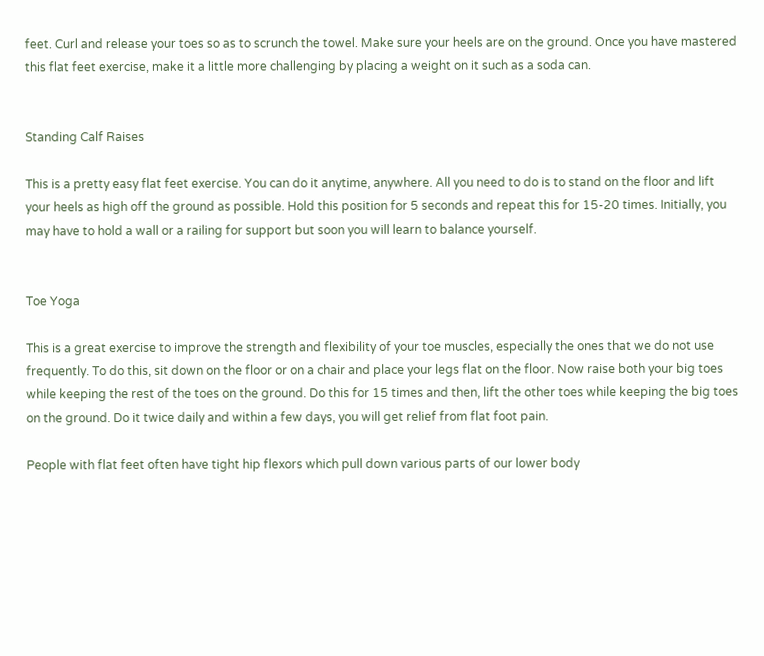feet. Curl and release your toes so as to scrunch the towel. Make sure your heels are on the ground. Once you have mastered this flat feet exercise, make it a little more challenging by placing a weight on it such as a soda can.


Standing Calf Raises

This is a pretty easy flat feet exercise. You can do it anytime, anywhere. All you need to do is to stand on the floor and lift your heels as high off the ground as possible. Hold this position for 5 seconds and repeat this for 15-20 times. Initially, you may have to hold a wall or a railing for support but soon you will learn to balance yourself.


Toe Yoga

This is a great exercise to improve the strength and flexibility of your toe muscles, especially the ones that we do not use frequently. To do this, sit down on the floor or on a chair and place your legs flat on the floor. Now raise both your big toes while keeping the rest of the toes on the ground. Do this for 15 times and then, lift the other toes while keeping the big toes on the ground. Do it twice daily and within a few days, you will get relief from flat foot pain.

People with flat feet often have tight hip flexors which pull down various parts of our lower body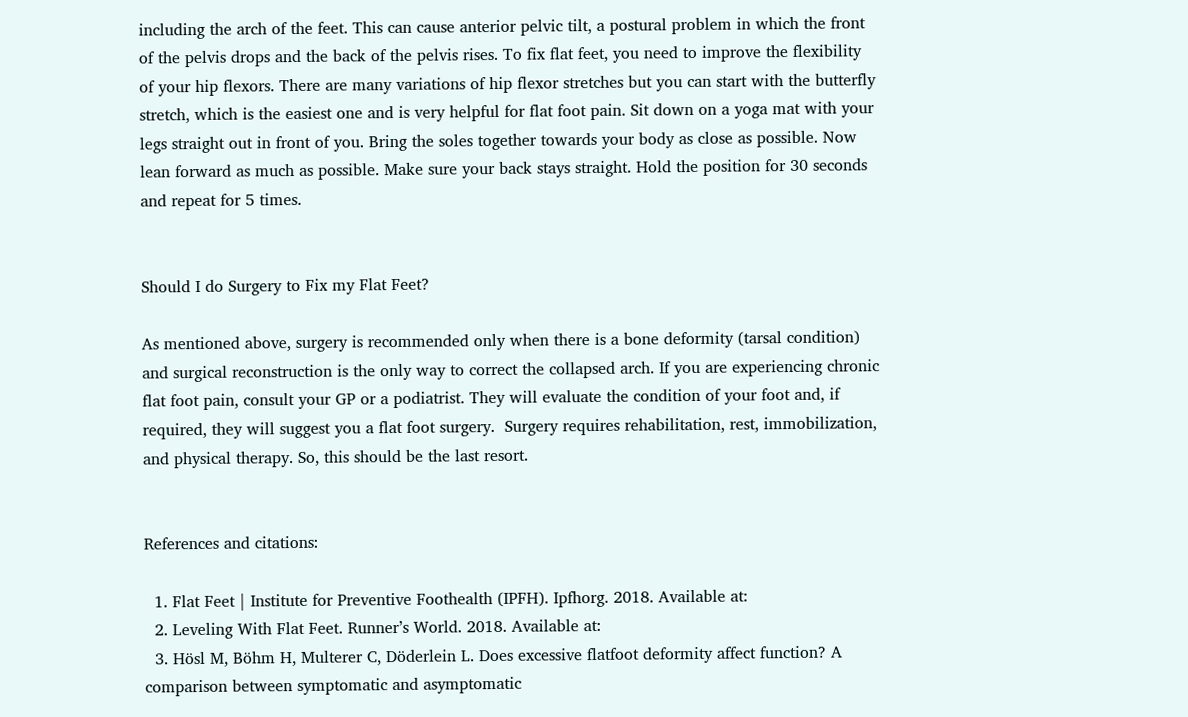including the arch of the feet. This can cause anterior pelvic tilt, a postural problem in which the front of the pelvis drops and the back of the pelvis rises. To fix flat feet, you need to improve the flexibility of your hip flexors. There are many variations of hip flexor stretches but you can start with the butterfly stretch, which is the easiest one and is very helpful for flat foot pain. Sit down on a yoga mat with your legs straight out in front of you. Bring the soles together towards your body as close as possible. Now lean forward as much as possible. Make sure your back stays straight. Hold the position for 30 seconds and repeat for 5 times.


Should I do Surgery to Fix my Flat Feet?

As mentioned above, surgery is recommended only when there is a bone deformity (tarsal condition) and surgical reconstruction is the only way to correct the collapsed arch. If you are experiencing chronic flat foot pain, consult your GP or a podiatrist. They will evaluate the condition of your foot and, if required, they will suggest you a flat foot surgery.  Surgery requires rehabilitation, rest, immobilization, and physical therapy. So, this should be the last resort.


References and citations:

  1. Flat Feet | Institute for Preventive Foothealth (IPFH). Ipfhorg. 2018. Available at:
  2. Leveling With Flat Feet. Runner’s World. 2018. Available at:
  3. Hösl M, Böhm H, Multerer C, Döderlein L. Does excessive flatfoot deformity affect function? A comparison between symptomatic and asymptomatic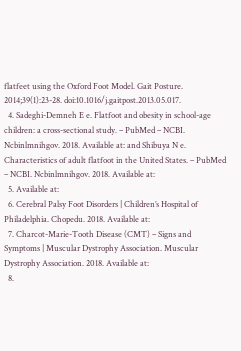flatfeet using the Oxford Foot Model. Gait Posture. 2014;39(1):23-28. doi:10.1016/j.gaitpost.2013.05.017.
  4. Sadeghi-Demneh E e. Flatfoot and obesity in school-age children: a cross-sectional study. – PubMed – NCBI. Ncbinlmnihgov. 2018. Available at: and Shibuya N e. Characteristics of adult flatfoot in the United States. – PubMed – NCBI. Ncbinlmnihgov. 2018. Available at:
  5. Available at:
  6. Cerebral Palsy Foot Disorders | Children’s Hospital of Philadelphia. Chopedu. 2018. Available at:
  7. Charcot-Marie-Tooth Disease (CMT) – Signs and Symptoms | Muscular Dystrophy Association. Muscular Dystrophy Association. 2018. Available at:
  8.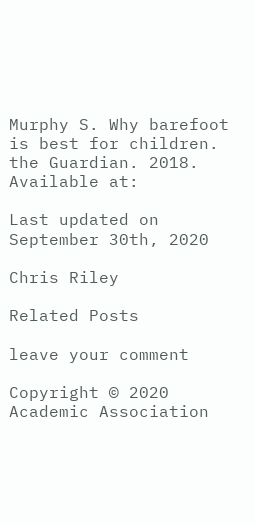Murphy S. Why barefoot is best for children. the Guardian. 2018. Available at:

Last updated on September 30th, 2020

Chris Riley

Related Posts

leave your comment

Copyright © 2020 Academic Association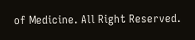of Medicine. All Right Reserved.